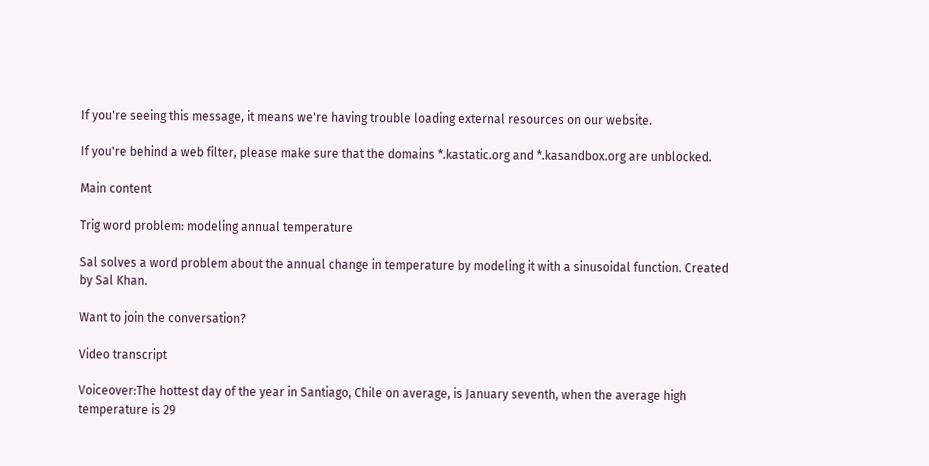If you're seeing this message, it means we're having trouble loading external resources on our website.

If you're behind a web filter, please make sure that the domains *.kastatic.org and *.kasandbox.org are unblocked.

Main content

Trig word problem: modeling annual temperature

Sal solves a word problem about the annual change in temperature by modeling it with a sinusoidal function. Created by Sal Khan.

Want to join the conversation?

Video transcript

Voiceover:The hottest day of the year in Santiago, Chile on average, is January seventh, when the average high temperature is 29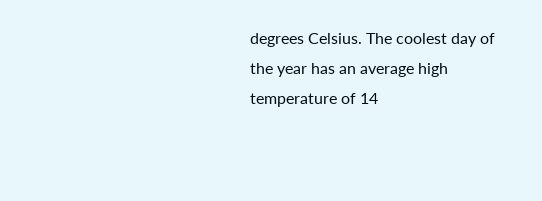degrees Celsius. The coolest day of the year has an average high temperature of 14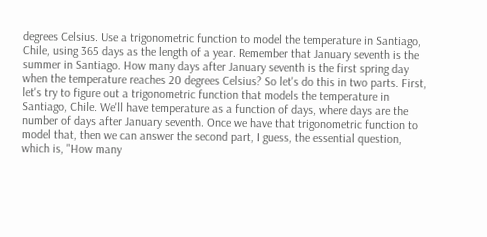degrees Celsius. Use a trigonometric function to model the temperature in Santiago, Chile, using 365 days as the length of a year. Remember that January seventh is the summer in Santiago. How many days after January seventh is the first spring day when the temperature reaches 20 degrees Celsius? So let's do this in two parts. First, let's try to figure out a trigonometric function that models the temperature in Santiago, Chile. We'll have temperature as a function of days, where days are the number of days after January seventh. Once we have that trigonometric function to model that, then we can answer the second part, I guess, the essential question, which is, "How many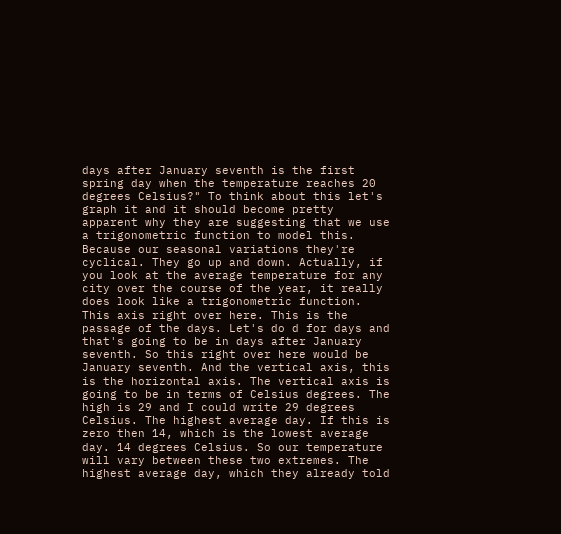days after January seventh is the first spring day when the temperature reaches 20 degrees Celsius?" To think about this let's graph it and it should become pretty apparent why they are suggesting that we use a trigonometric function to model this. Because our seasonal variations they're cyclical. They go up and down. Actually, if you look at the average temperature for any city over the course of the year, it really does look like a trigonometric function. This axis right over here. This is the passage of the days. Let's do d for days and that's going to be in days after January seventh. So this right over here would be January seventh. And the vertical axis, this is the horizontal axis. The vertical axis is going to be in terms of Celsius degrees. The high is 29 and I could write 29 degrees Celsius. The highest average day. If this is zero then 14, which is the lowest average day. 14 degrees Celsius. So our temperature will vary between these two extremes. The highest average day, which they already told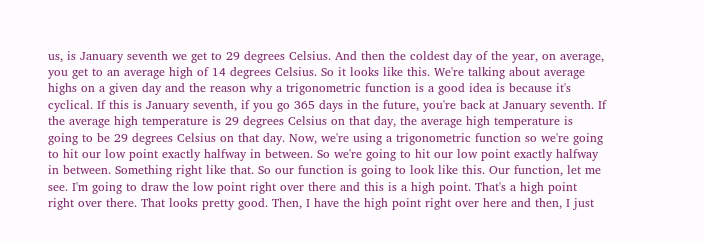us, is January seventh we get to 29 degrees Celsius. And then the coldest day of the year, on average, you get to an average high of 14 degrees Celsius. So it looks like this. We're talking about average highs on a given day and the reason why a trigonometric function is a good idea is because it's cyclical. If this is January seventh, if you go 365 days in the future, you're back at January seventh. If the average high temperature is 29 degrees Celsius on that day, the average high temperature is going to be 29 degrees Celsius on that day. Now, we're using a trigonometric function so we're going to hit our low point exactly halfway in between. So we're going to hit our low point exactly halfway in between. Something right like that. So our function is going to look like this. Our function, let me see. I'm going to draw the low point right over there and this is a high point. That's a high point right over there. That looks pretty good. Then, I have the high point right over here and then, I just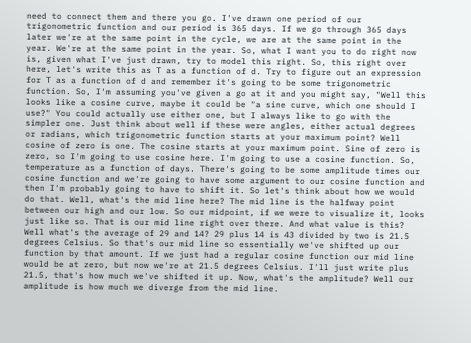need to connect them and there you go. I've drawn one period of our trigonometric function and our period is 365 days. If we go through 365 days later we're at the same point in the cycle, we are at the same point in the year. We're at the same point in the year. So, what I want you to do right now is, given what I've just drawn, try to model this right. So, this right over here, let's write this as T as a function of d. Try to figure out an expression for T as a function of d and remember it's going to be some trigonometric function. So, I'm assuming you've given a go at it and you might say, "Well this looks like a cosine curve, maybe it could be "a sine curve, which one should I use?" You could actually use either one, but I always like to go with the simpler one. Just think about well if these were angles, either actual degrees or radians, which trigonometric function starts at your maximum point? Well cosine of zero is one. The cosine starts at your maximum point. Sine of zero is zero, so I'm going to use cosine here. I'm going to use a cosine function. So, temperature as a function of days. There's going to be some amplitude times our cosine function and we're going to have some argument to our cosine function and then I'm probably going to have to shift it. So let's think about how we would do that. Well, what's the mid line here? The mid line is the halfway point between our high and our low. So our midpoint, if we were to visualize it, looks just like so. That is our mid line right over there. And what value is this? Well what's the average of 29 and 14? 29 plus 14 is 43 divided by two is 21.5 degrees Celsius. So that's our mid line so essentially we've shifted up our function by that amount. If we just had a regular cosine function our mid line would be at zero, but now we're at 21.5 degrees Celsius. I'll just write plus 21.5, that's how much we've shifted it up. Now, what's the amplitude? Well our amplitude is how much we diverge from the mid line.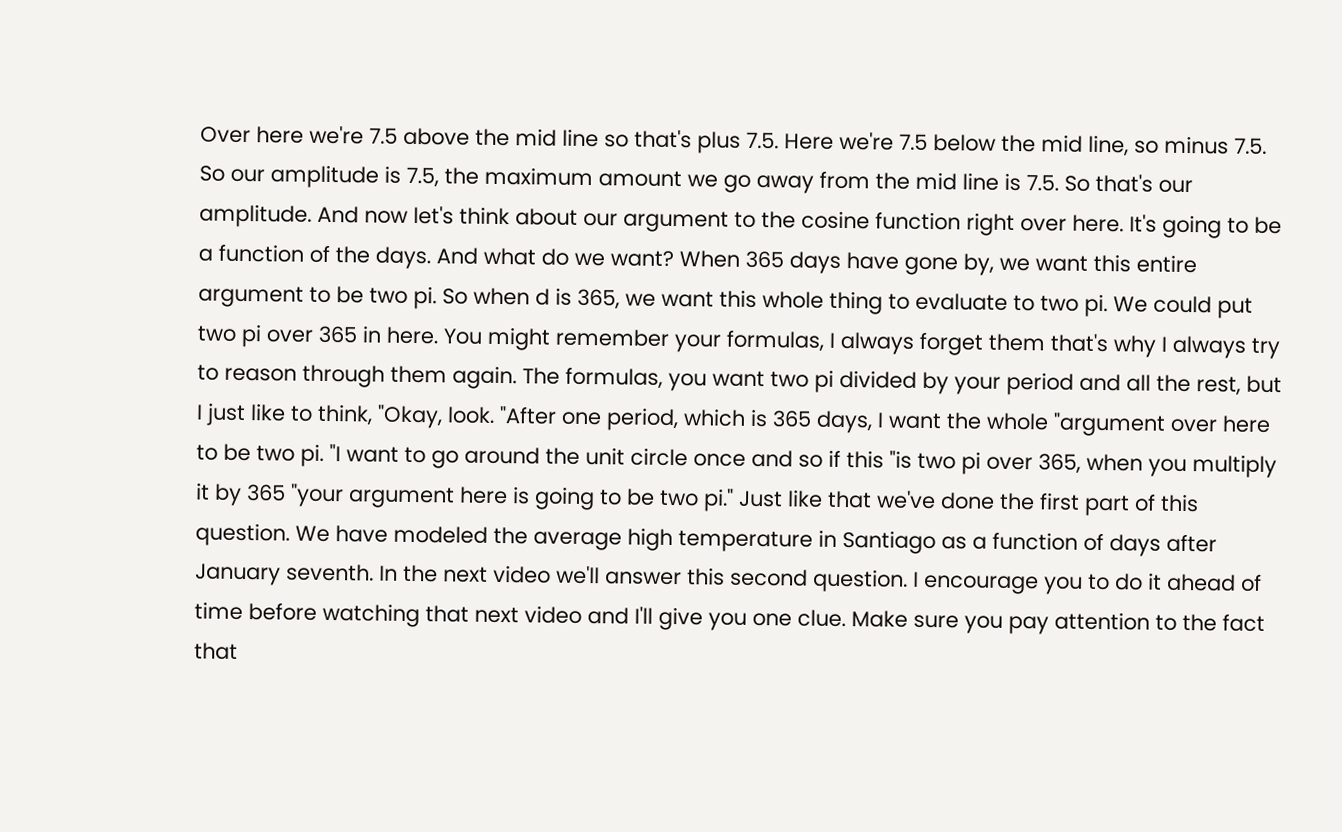Over here we're 7.5 above the mid line so that's plus 7.5. Here we're 7.5 below the mid line, so minus 7.5. So our amplitude is 7.5, the maximum amount we go away from the mid line is 7.5. So that's our amplitude. And now let's think about our argument to the cosine function right over here. It's going to be a function of the days. And what do we want? When 365 days have gone by, we want this entire argument to be two pi. So when d is 365, we want this whole thing to evaluate to two pi. We could put two pi over 365 in here. You might remember your formulas, I always forget them that's why I always try to reason through them again. The formulas, you want two pi divided by your period and all the rest, but I just like to think, "Okay, look. "After one period, which is 365 days, I want the whole "argument over here to be two pi. "I want to go around the unit circle once and so if this "is two pi over 365, when you multiply it by 365 "your argument here is going to be two pi." Just like that we've done the first part of this question. We have modeled the average high temperature in Santiago as a function of days after January seventh. In the next video we'll answer this second question. I encourage you to do it ahead of time before watching that next video and I'll give you one clue. Make sure you pay attention to the fact that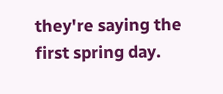they're saying the first spring day.